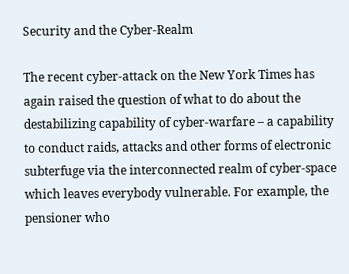Security and the Cyber-Realm

The recent cyber-attack on the New York Times has again raised the question of what to do about the destabilizing capability of cyber-warfare – a capability to conduct raids, attacks and other forms of electronic subterfuge via the interconnected realm of cyber-space which leaves everybody vulnerable. For example, the pensioner who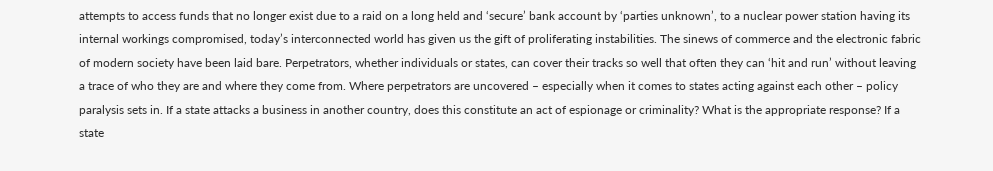attempts to access funds that no longer exist due to a raid on a long held and ‘secure’ bank account by ‘parties unknown’, to a nuclear power station having its internal workings compromised, today’s interconnected world has given us the gift of proliferating instabilities. The sinews of commerce and the electronic fabric of modern society have been laid bare. Perpetrators, whether individuals or states, can cover their tracks so well that often they can ‘hit and run’ without leaving a trace of who they are and where they come from. Where perpetrators are uncovered – especially when it comes to states acting against each other – policy paralysis sets in. If a state attacks a business in another country, does this constitute an act of espionage or criminality? What is the appropriate response? If a state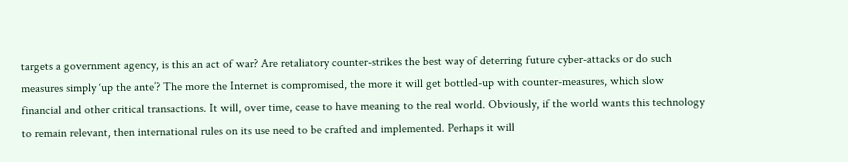targets a government agency, is this an act of war? Are retaliatory counter-strikes the best way of deterring future cyber-attacks or do such measures simply ‘up the ante’? The more the Internet is compromised, the more it will get bottled-up with counter-measures, which slow financial and other critical transactions. It will, over time, cease to have meaning to the real world. Obviously, if the world wants this technology to remain relevant, then international rules on its use need to be crafted and implemented. Perhaps it will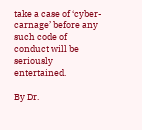take a case of ‘cyber-carnage’ before any such code of conduct will be seriously entertained.

By Dr.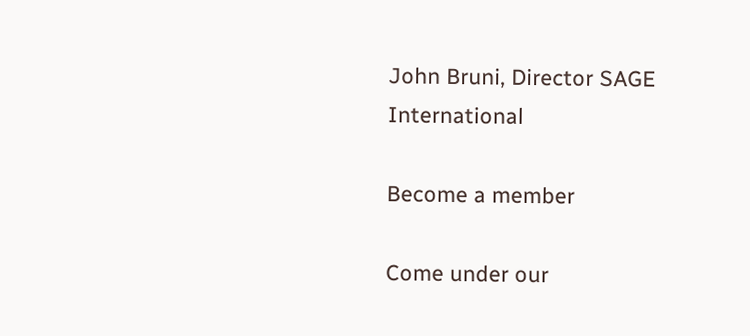John Bruni, Director SAGE International

Become a member

Come under our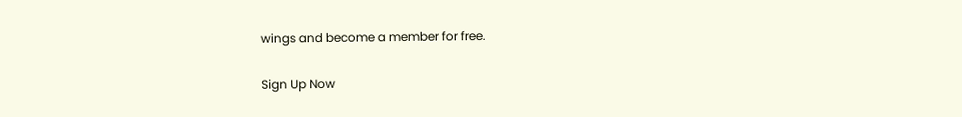wings and become a member for free.

Sign Up Now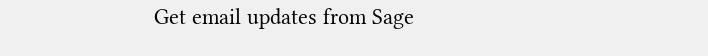Get email updates from Sage